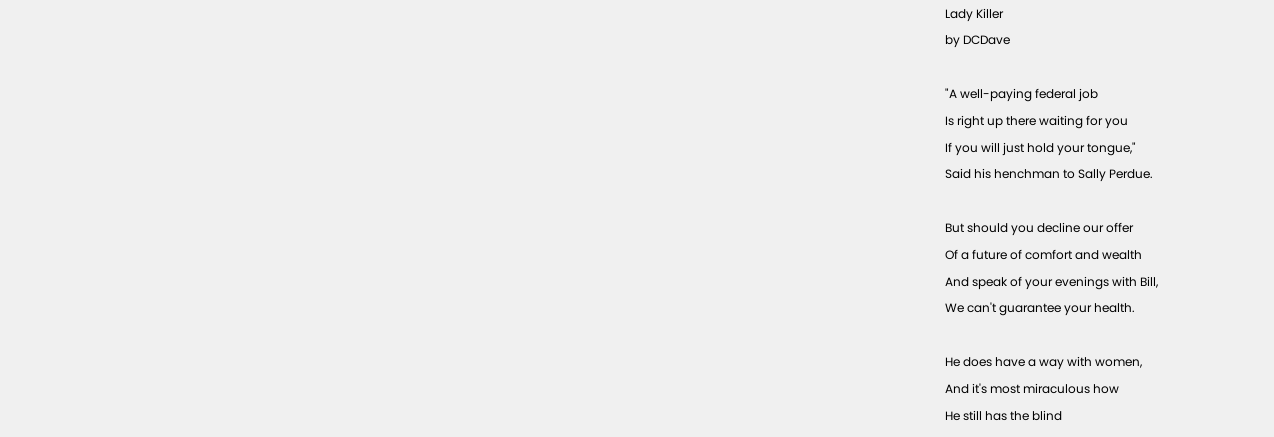Lady Killer
by DCDave

"A well-paying federal job
Is right up there waiting for you
If you will just hold your tongue,"
Said his henchman to Sally Perdue.

But should you decline our offer
Of a future of comfort and wealth
And speak of your evenings with Bill,
We can't guarantee your health.

He does have a way with women,
And it's most miraculous how
He still has the blind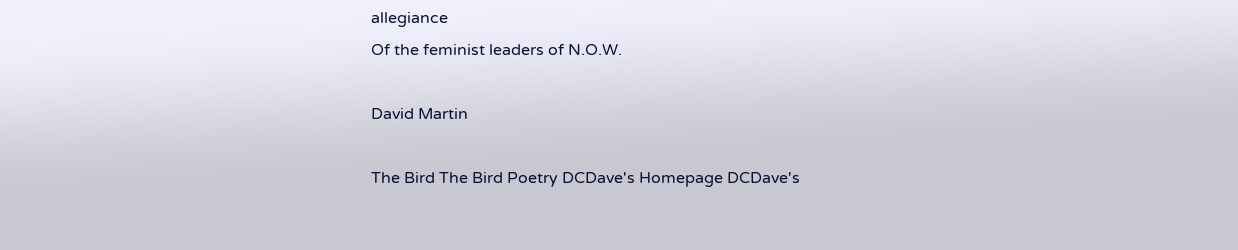allegiance
Of the feminist leaders of N.O.W.

David Martin

The Bird The Bird Poetry DCDave's Homepage DCDave's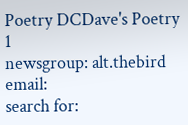Poetry DCDave's Poetry 1
newsgroup: alt.thebird email:
search for: